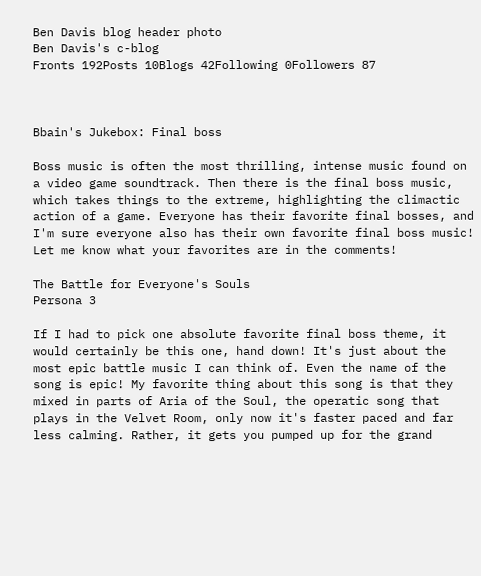Ben Davis blog header photo
Ben Davis's c-blog
Fronts 192Posts 10Blogs 42Following 0Followers 87



Bbain's Jukebox: Final boss

Boss music is often the most thrilling, intense music found on a video game soundtrack. Then there is the final boss music, which takes things to the extreme, highlighting the climactic action of a game. Everyone has their favorite final bosses, and I'm sure everyone also has their own favorite final boss music! Let me know what your favorites are in the comments!

The Battle for Everyone's Souls
Persona 3

If I had to pick one absolute favorite final boss theme, it would certainly be this one, hand down! It's just about the most epic battle music I can think of. Even the name of the song is epic! My favorite thing about this song is that they mixed in parts of Aria of the Soul, the operatic song that plays in the Velvet Room, only now it's faster paced and far less calming. Rather, it gets you pumped up for the grand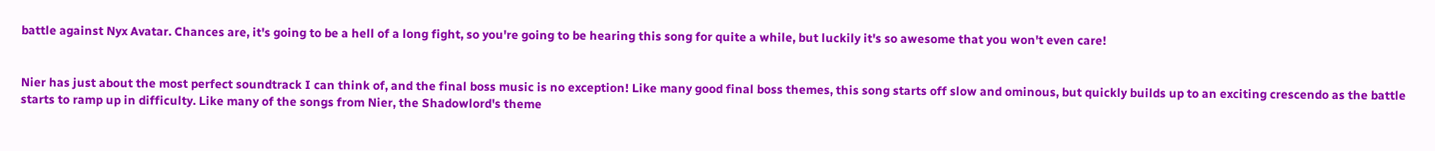battle against Nyx Avatar. Chances are, it's going to be a hell of a long fight, so you're going to be hearing this song for quite a while, but luckily it's so awesome that you won't even care!


Nier has just about the most perfect soundtrack I can think of, and the final boss music is no exception! Like many good final boss themes, this song starts off slow and ominous, but quickly builds up to an exciting crescendo as the battle starts to ramp up in difficulty. Like many of the songs from Nier, the Shadowlord's theme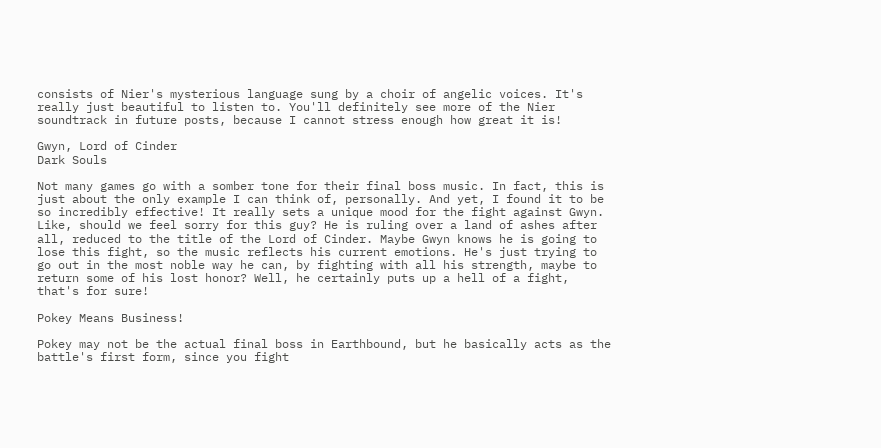consists of Nier's mysterious language sung by a choir of angelic voices. It's really just beautiful to listen to. You'll definitely see more of the Nier soundtrack in future posts, because I cannot stress enough how great it is!

Gwyn, Lord of Cinder
Dark Souls

Not many games go with a somber tone for their final boss music. In fact, this is just about the only example I can think of, personally. And yet, I found it to be so incredibly effective! It really sets a unique mood for the fight against Gwyn. Like, should we feel sorry for this guy? He is ruling over a land of ashes after all, reduced to the title of the Lord of Cinder. Maybe Gwyn knows he is going to lose this fight, so the music reflects his current emotions. He's just trying to go out in the most noble way he can, by fighting with all his strength, maybe to return some of his lost honor? Well, he certainly puts up a hell of a fight, that's for sure!

Pokey Means Business!

Pokey may not be the actual final boss in Earthbound, but he basically acts as the battle's first form, since you fight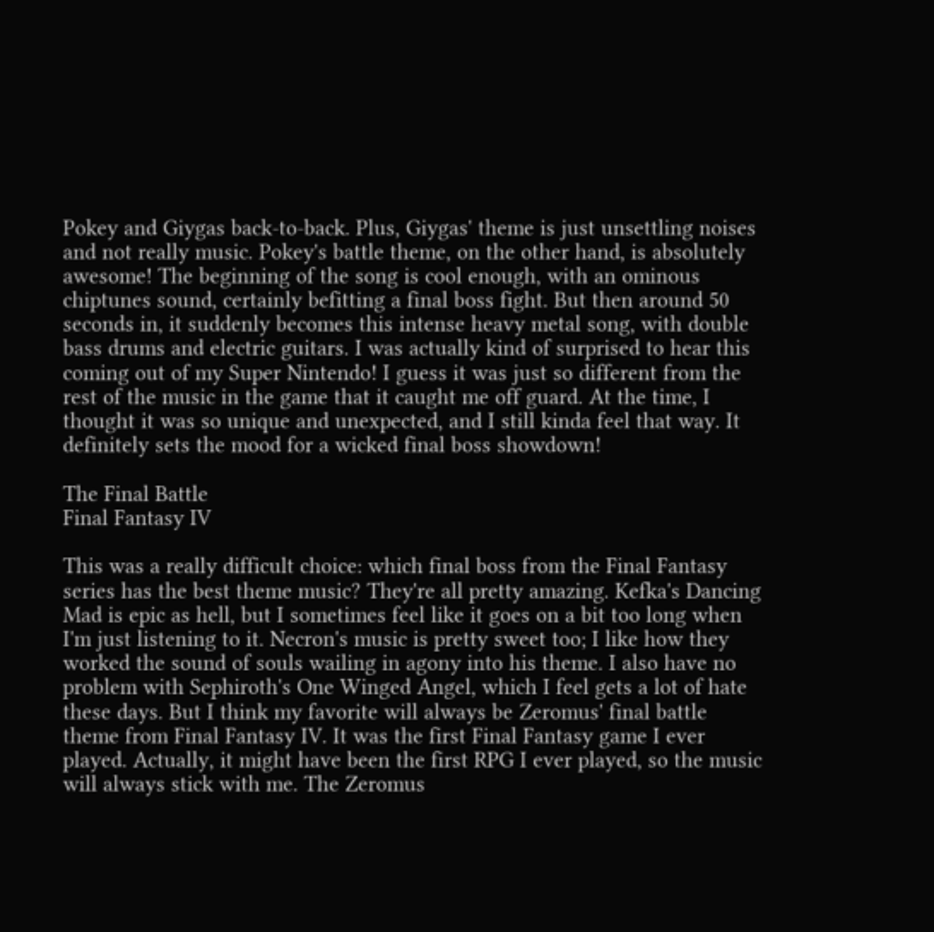Pokey and Giygas back-to-back. Plus, Giygas' theme is just unsettling noises and not really music. Pokey's battle theme, on the other hand, is absolutely awesome! The beginning of the song is cool enough, with an ominous chiptunes sound, certainly befitting a final boss fight. But then around 50 seconds in, it suddenly becomes this intense heavy metal song, with double bass drums and electric guitars. I was actually kind of surprised to hear this coming out of my Super Nintendo! I guess it was just so different from the rest of the music in the game that it caught me off guard. At the time, I thought it was so unique and unexpected, and I still kinda feel that way. It definitely sets the mood for a wicked final boss showdown!

The Final Battle
Final Fantasy IV

This was a really difficult choice: which final boss from the Final Fantasy series has the best theme music? They're all pretty amazing. Kefka's Dancing Mad is epic as hell, but I sometimes feel like it goes on a bit too long when I'm just listening to it. Necron's music is pretty sweet too; I like how they worked the sound of souls wailing in agony into his theme. I also have no problem with Sephiroth's One Winged Angel, which I feel gets a lot of hate these days. But I think my favorite will always be Zeromus' final battle theme from Final Fantasy IV. It was the first Final Fantasy game I ever played. Actually, it might have been the first RPG I ever played, so the music will always stick with me. The Zeromus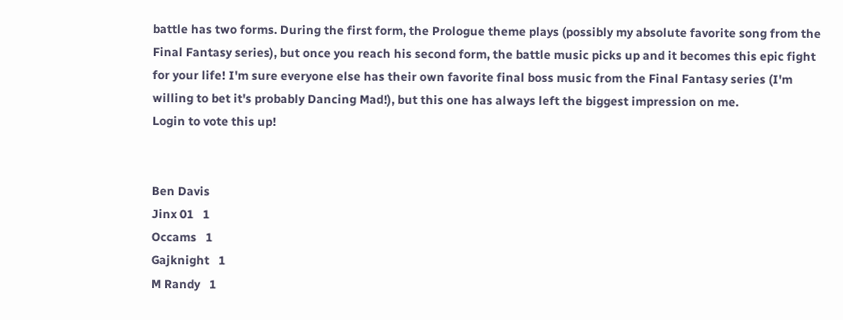battle has two forms. During the first form, the Prologue theme plays (possibly my absolute favorite song from the Final Fantasy series), but once you reach his second form, the battle music picks up and it becomes this epic fight for your life! I'm sure everyone else has their own favorite final boss music from the Final Fantasy series (I'm willing to bet it's probably Dancing Mad!), but this one has always left the biggest impression on me.
Login to vote this up!


Ben Davis
Jinx 01   1
Occams   1
Gajknight   1
M Randy   1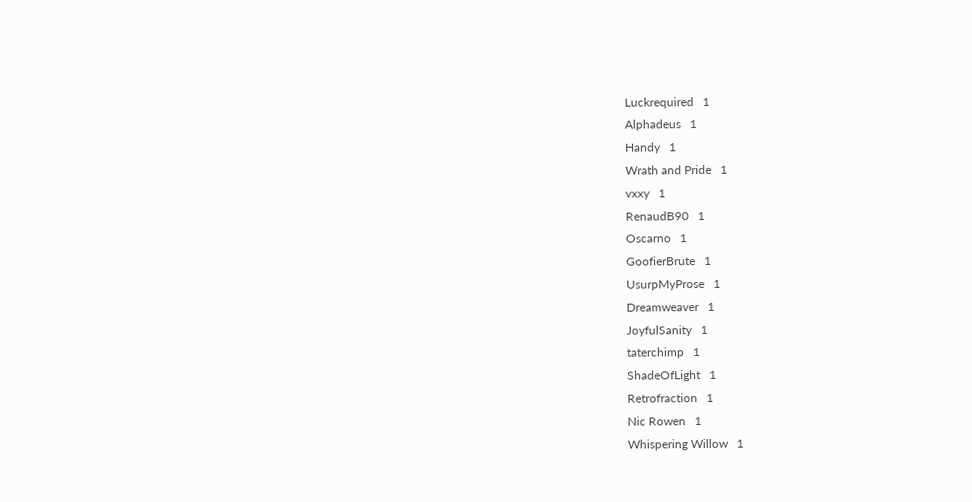Luckrequired   1
Alphadeus   1
Handy   1
Wrath and Pride   1
vxxy   1
RenaudB90   1
Oscarno   1
GoofierBrute   1
UsurpMyProse   1
Dreamweaver   1
JoyfulSanity   1
taterchimp   1
ShadeOfLight   1
Retrofraction   1
Nic Rowen   1
Whispering Willow   1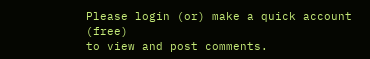Please login (or) make a quick account (free)
to view and post comments.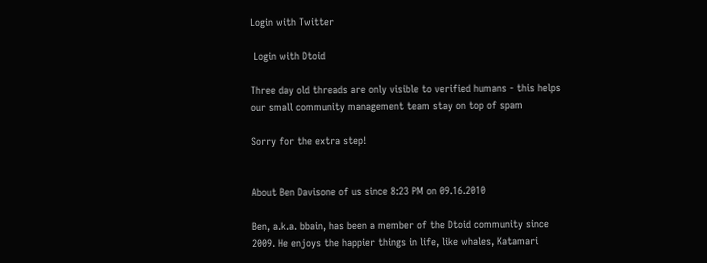Login with Twitter

 Login with Dtoid

Three day old threads are only visible to verified humans - this helps our small community management team stay on top of spam

Sorry for the extra step!


About Ben Davisone of us since 8:23 PM on 09.16.2010

Ben, a.k.a. bbain, has been a member of the Dtoid community since 2009. He enjoys the happier things in life, like whales, Katamari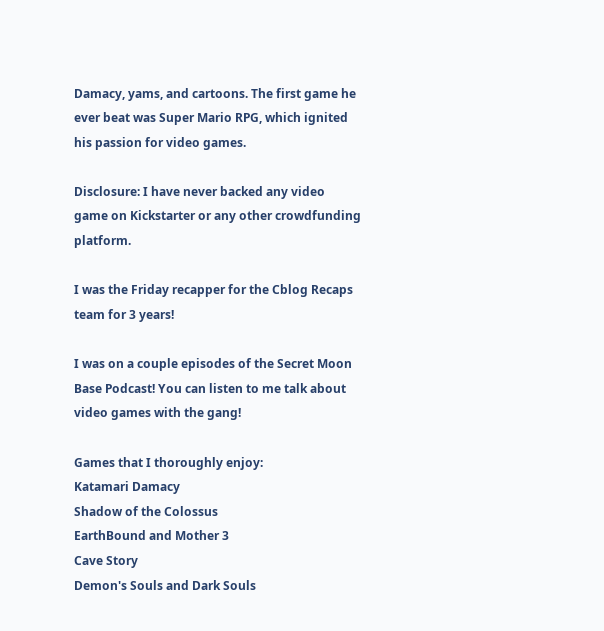Damacy, yams, and cartoons. The first game he ever beat was Super Mario RPG, which ignited his passion for video games.

Disclosure: I have never backed any video game on Kickstarter or any other crowdfunding platform.

I was the Friday recapper for the Cblog Recaps team for 3 years!

I was on a couple episodes of the Secret Moon Base Podcast! You can listen to me talk about video games with the gang!

Games that I thoroughly enjoy:
Katamari Damacy
Shadow of the Colossus
EarthBound and Mother 3
Cave Story
Demon's Souls and Dark Souls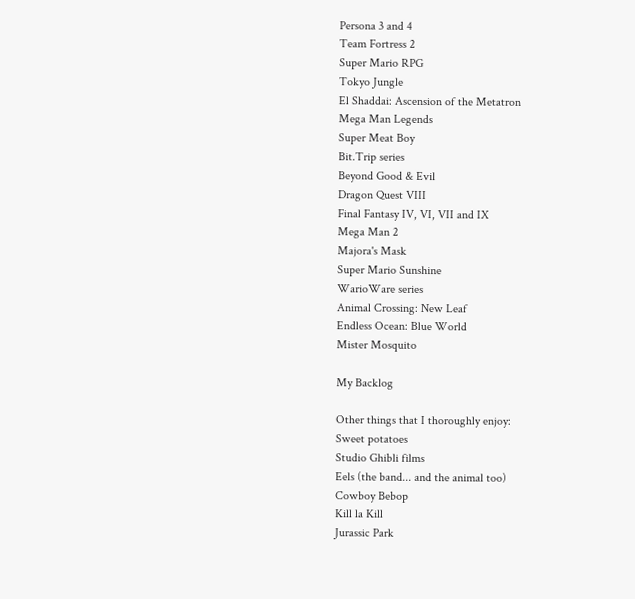Persona 3 and 4
Team Fortress 2
Super Mario RPG
Tokyo Jungle
El Shaddai: Ascension of the Metatron
Mega Man Legends
Super Meat Boy
Bit.Trip series
Beyond Good & Evil
Dragon Quest VIII
Final Fantasy IV, VI, VII and IX
Mega Man 2
Majora's Mask
Super Mario Sunshine
WarioWare series
Animal Crossing: New Leaf
Endless Ocean: Blue World
Mister Mosquito

My Backlog

Other things that I thoroughly enjoy:
Sweet potatoes
Studio Ghibli films
Eels (the band... and the animal too)
Cowboy Bebop
Kill la Kill
Jurassic Park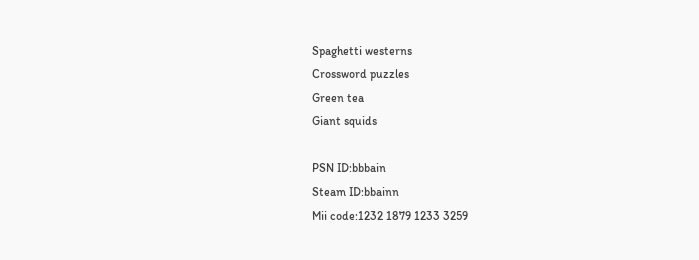Spaghetti westerns
Crossword puzzles
Green tea
Giant squids

PSN ID:bbbain
Steam ID:bbainn
Mii code:1232 1879 1233 3259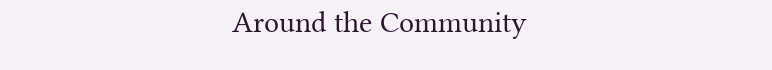Around the Community